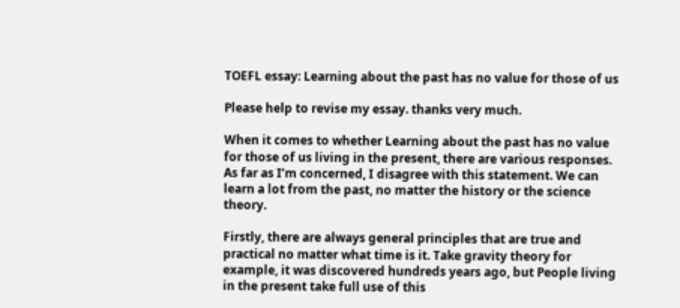TOEFL essay: Learning about the past has no value for those of us

Please help to revise my essay. thanks very much.

When it comes to whether Learning about the past has no value for those of us living in the present, there are various responses. As far as I’m concerned, I disagree with this statement. We can learn a lot from the past, no matter the history or the science theory.

Firstly, there are always general principles that are true and practical no matter what time is it. Take gravity theory for example, it was discovered hundreds years ago, but People living in the present take full use of this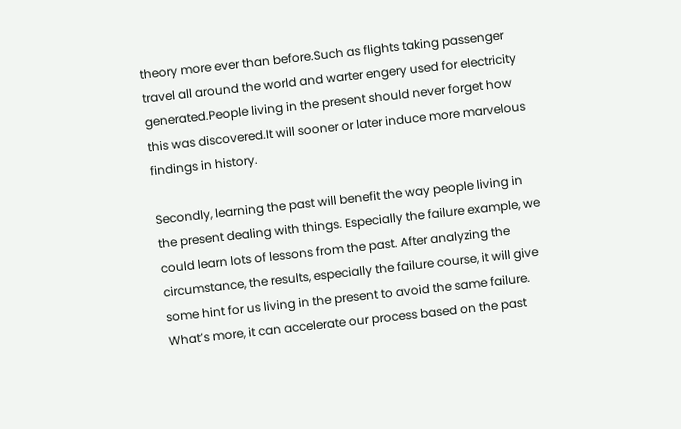theory more ever than before.Such as flights taking passenger travel all around the world and warter engery used for electricity generated.People living in the present should never forget how this was discovered.It will sooner or later induce more marvelous findings in history.

Secondly, learning the past will benefit the way people living in the present dealing with things. Especially the failure example, we could learn lots of lessons from the past. After analyzing the circumstance, the results, especially the failure course, it will give some hint for us living in the present to avoid the same failure. What’s more, it can accelerate our process based on the past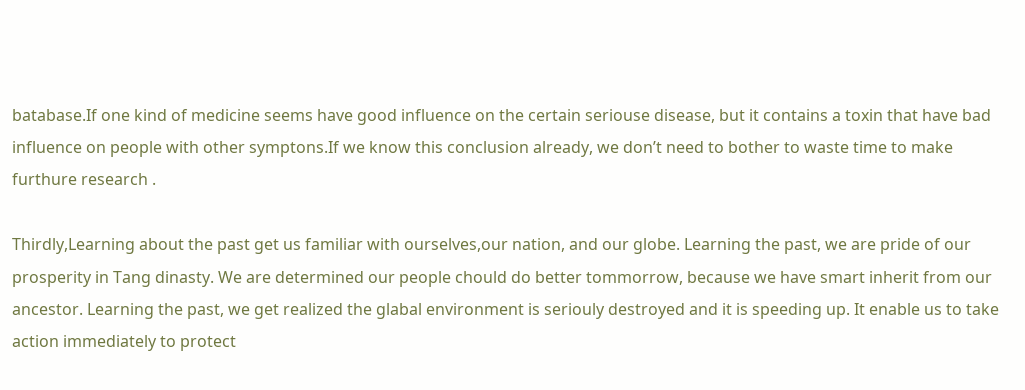batabase.If one kind of medicine seems have good influence on the certain seriouse disease, but it contains a toxin that have bad influence on people with other symptons.If we know this conclusion already, we don’t need to bother to waste time to make furthure research .

Thirdly,Learning about the past get us familiar with ourselves,our nation, and our globe. Learning the past, we are pride of our prosperity in Tang dinasty. We are determined our people chould do better tommorrow, because we have smart inherit from our ancestor. Learning the past, we get realized the glabal environment is seriouly destroyed and it is speeding up. It enable us to take action immediately to protect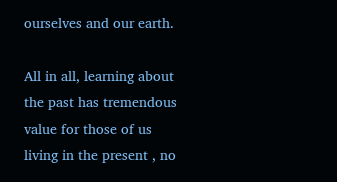ourselves and our earth.

All in all, learning about the past has tremendous value for those of us living in the present , no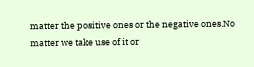matter the positive ones or the negative ones.No matter we take use of it or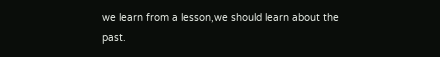we learn from a lesson,we should learn about the past.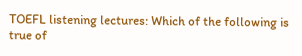TOEFL listening lectures: Which of the following is true of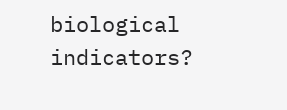biological indicators?